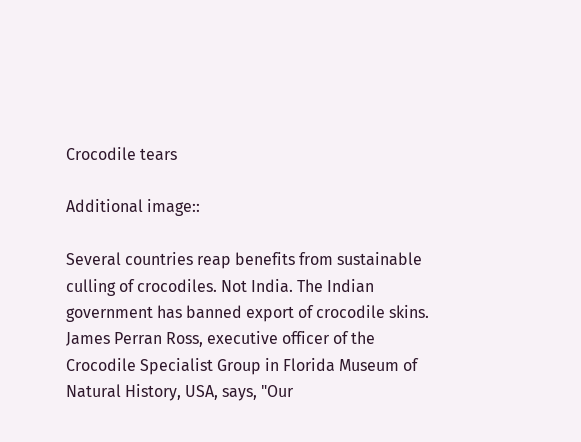Crocodile tears

Additional image::

Several countries reap benefits from sustainable culling of crocodiles. Not India. The Indian government has banned export of crocodile skins. James Perran Ross, executive officer of the Crocodile Specialist Group in Florida Museum of Natural History, USA, says, "Our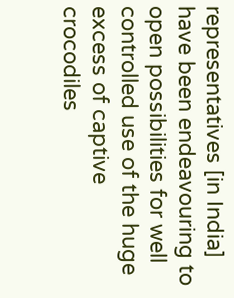representatives [in India] have been endeavouring to open possibilities for well controlled use of the huge excess of captive crocodiles